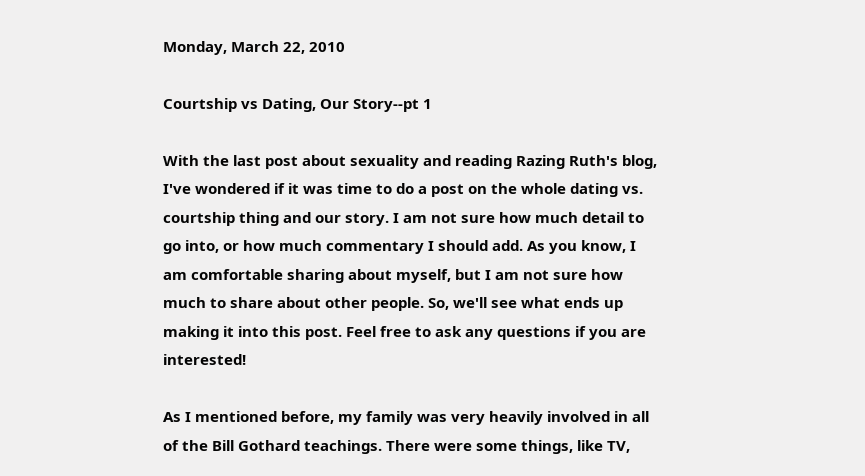Monday, March 22, 2010

Courtship vs Dating, Our Story--pt 1

With the last post about sexuality and reading Razing Ruth's blog, I've wondered if it was time to do a post on the whole dating vs. courtship thing and our story. I am not sure how much detail to go into, or how much commentary I should add. As you know, I am comfortable sharing about myself, but I am not sure how much to share about other people. So, we'll see what ends up making it into this post. Feel free to ask any questions if you are interested!

As I mentioned before, my family was very heavily involved in all of the Bill Gothard teachings. There were some things, like TV,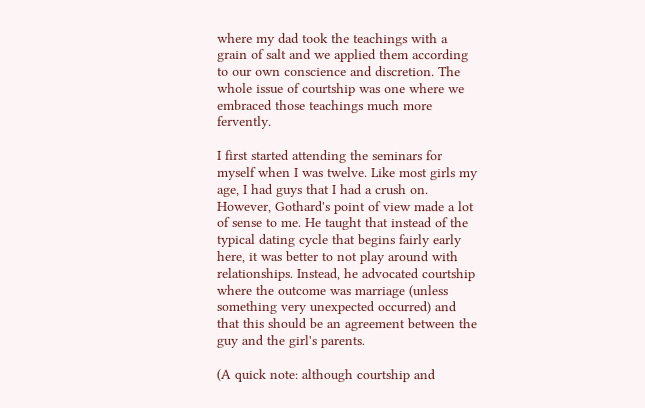where my dad took the teachings with a grain of salt and we applied them according to our own conscience and discretion. The whole issue of courtship was one where we embraced those teachings much more fervently.

I first started attending the seminars for myself when I was twelve. Like most girls my age, I had guys that I had a crush on. However, Gothard's point of view made a lot of sense to me. He taught that instead of the typical dating cycle that begins fairly early here, it was better to not play around with relationships. Instead, he advocated courtship where the outcome was marriage (unless something very unexpected occurred) and that this should be an agreement between the guy and the girl's parents.

(A quick note: although courtship and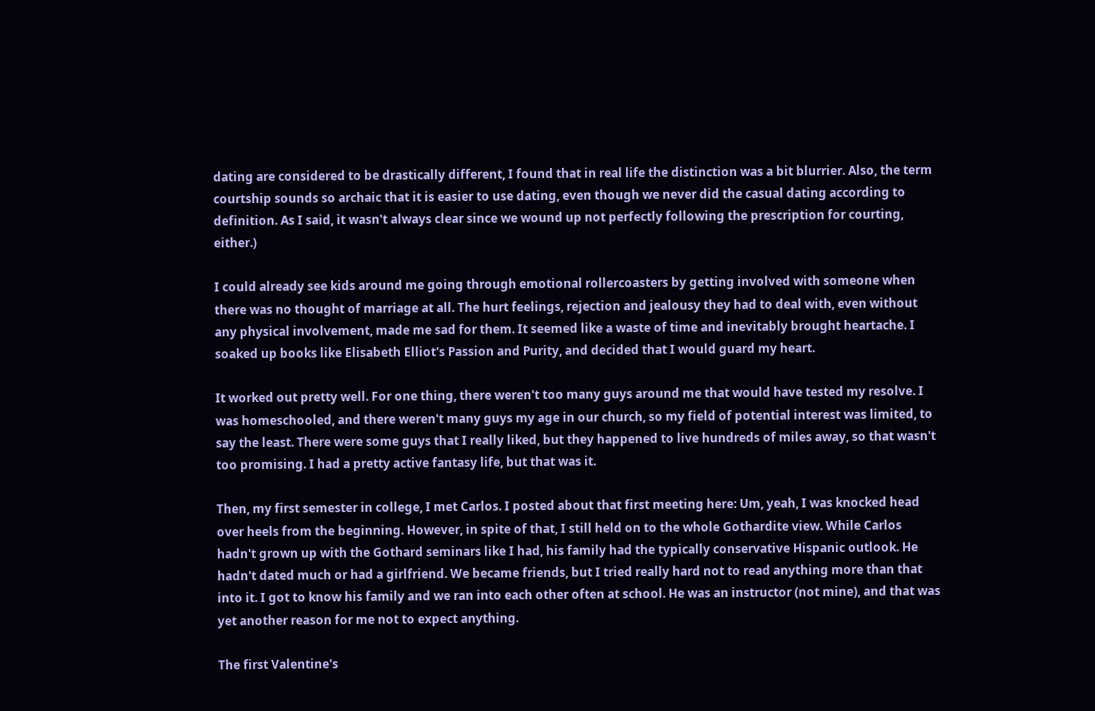dating are considered to be drastically different, I found that in real life the distinction was a bit blurrier. Also, the term courtship sounds so archaic that it is easier to use dating, even though we never did the casual dating according to definition. As I said, it wasn't always clear since we wound up not perfectly following the prescription for courting, either.)

I could already see kids around me going through emotional rollercoasters by getting involved with someone when there was no thought of marriage at all. The hurt feelings, rejection and jealousy they had to deal with, even without any physical involvement, made me sad for them. It seemed like a waste of time and inevitably brought heartache. I soaked up books like Elisabeth Elliot's Passion and Purity, and decided that I would guard my heart.

It worked out pretty well. For one thing, there weren't too many guys around me that would have tested my resolve. I was homeschooled, and there weren't many guys my age in our church, so my field of potential interest was limited, to say the least. There were some guys that I really liked, but they happened to live hundreds of miles away, so that wasn't too promising. I had a pretty active fantasy life, but that was it.

Then, my first semester in college, I met Carlos. I posted about that first meeting here: Um, yeah, I was knocked head over heels from the beginning. However, in spite of that, I still held on to the whole Gothardite view. While Carlos hadn't grown up with the Gothard seminars like I had, his family had the typically conservative Hispanic outlook. He hadn't dated much or had a girlfriend. We became friends, but I tried really hard not to read anything more than that into it. I got to know his family and we ran into each other often at school. He was an instructor (not mine), and that was yet another reason for me not to expect anything.

The first Valentine's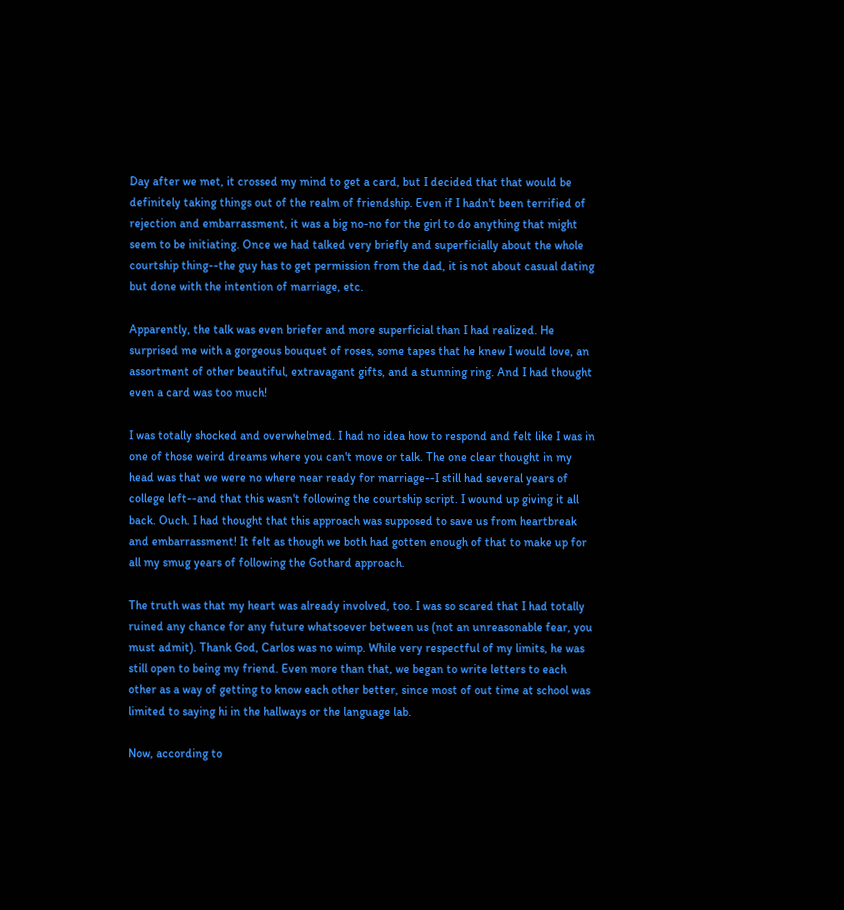Day after we met, it crossed my mind to get a card, but I decided that that would be definitely taking things out of the realm of friendship. Even if I hadn't been terrified of rejection and embarrassment, it was a big no-no for the girl to do anything that might seem to be initiating. Once we had talked very briefly and superficially about the whole courtship thing--the guy has to get permission from the dad, it is not about casual dating but done with the intention of marriage, etc.

Apparently, the talk was even briefer and more superficial than I had realized. He surprised me with a gorgeous bouquet of roses, some tapes that he knew I would love, an assortment of other beautiful, extravagant gifts, and a stunning ring. And I had thought even a card was too much!

I was totally shocked and overwhelmed. I had no idea how to respond and felt like I was in one of those weird dreams where you can't move or talk. The one clear thought in my head was that we were no where near ready for marriage--I still had several years of college left--and that this wasn't following the courtship script. I wound up giving it all back. Ouch. I had thought that this approach was supposed to save us from heartbreak and embarrassment! It felt as though we both had gotten enough of that to make up for all my smug years of following the Gothard approach.

The truth was that my heart was already involved, too. I was so scared that I had totally ruined any chance for any future whatsoever between us (not an unreasonable fear, you must admit). Thank God, Carlos was no wimp. While very respectful of my limits, he was still open to being my friend. Even more than that, we began to write letters to each other as a way of getting to know each other better, since most of out time at school was limited to saying hi in the hallways or the language lab.

Now, according to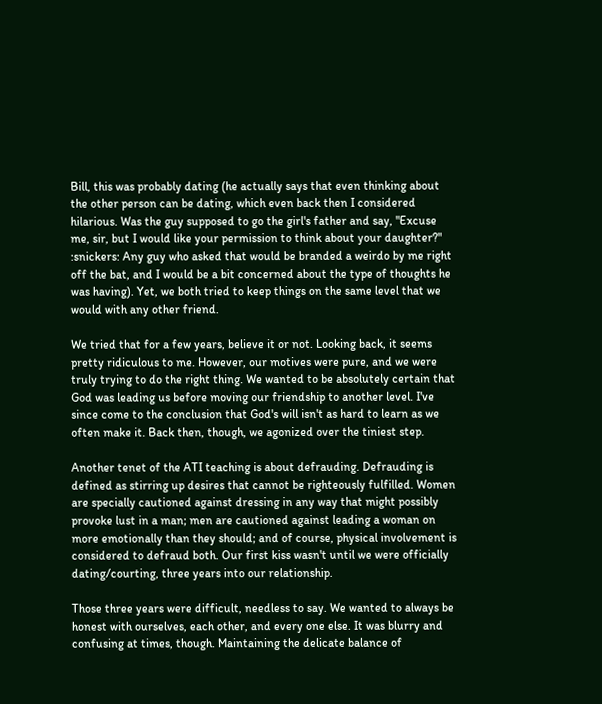Bill, this was probably dating (he actually says that even thinking about the other person can be dating, which even back then I considered hilarious. Was the guy supposed to go the girl's father and say, "Excuse me, sir, but I would like your permission to think about your daughter?" :snickers: Any guy who asked that would be branded a weirdo by me right off the bat, and I would be a bit concerned about the type of thoughts he was having). Yet, we both tried to keep things on the same level that we would with any other friend.

We tried that for a few years, believe it or not. Looking back, it seems pretty ridiculous to me. However, our motives were pure, and we were truly trying to do the right thing. We wanted to be absolutely certain that God was leading us before moving our friendship to another level. I've since come to the conclusion that God's will isn't as hard to learn as we often make it. Back then, though, we agonized over the tiniest step.

Another tenet of the ATI teaching is about defrauding. Defrauding is defined as stirring up desires that cannot be righteously fulfilled. Women are specially cautioned against dressing in any way that might possibly provoke lust in a man; men are cautioned against leading a woman on more emotionally than they should; and of course, physical involvement is considered to defraud both. Our first kiss wasn't until we were officially dating/courting, three years into our relationship.

Those three years were difficult, needless to say. We wanted to always be honest with ourselves, each other, and every one else. It was blurry and confusing at times, though. Maintaining the delicate balance of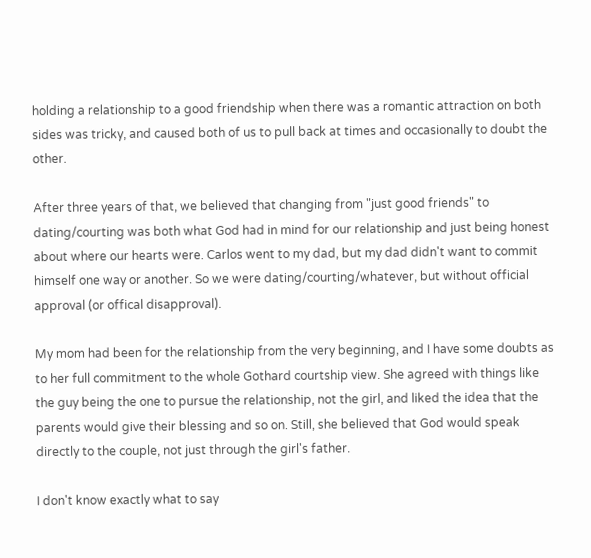holding a relationship to a good friendship when there was a romantic attraction on both sides was tricky, and caused both of us to pull back at times and occasionally to doubt the other.

After three years of that, we believed that changing from "just good friends" to dating/courting was both what God had in mind for our relationship and just being honest about where our hearts were. Carlos went to my dad, but my dad didn't want to commit himself one way or another. So we were dating/courting/whatever, but without official approval (or offical disapproval).

My mom had been for the relationship from the very beginning, and I have some doubts as to her full commitment to the whole Gothard courtship view. She agreed with things like the guy being the one to pursue the relationship, not the girl, and liked the idea that the parents would give their blessing and so on. Still, she believed that God would speak directly to the couple, not just through the girl's father.

I don't know exactly what to say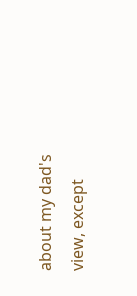about my dad's view, except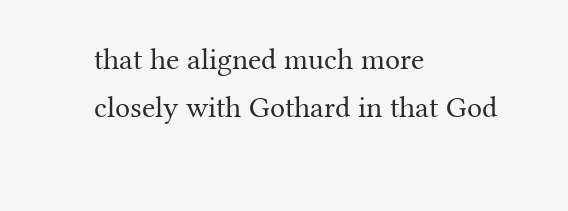that he aligned much more closely with Gothard in that God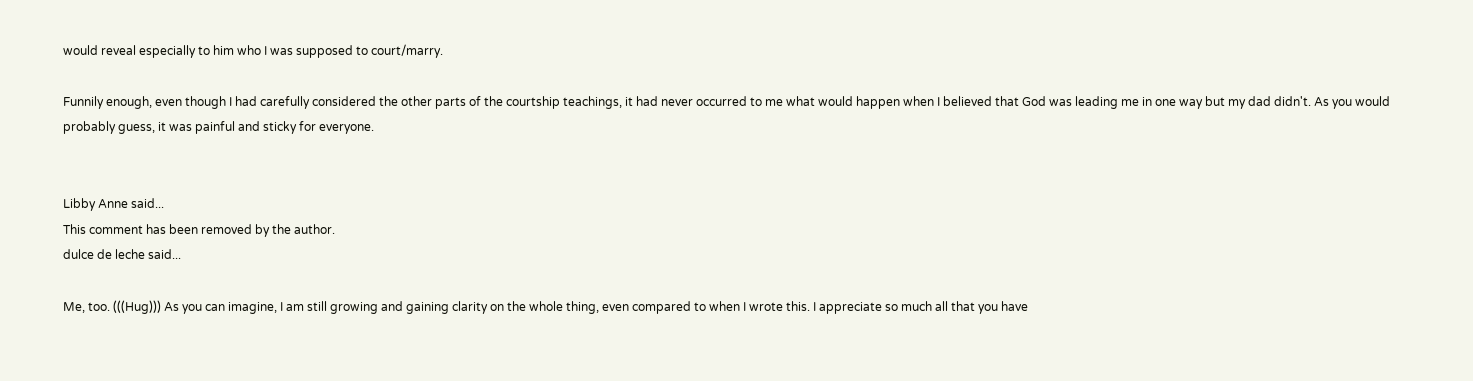would reveal especially to him who I was supposed to court/marry.

Funnily enough, even though I had carefully considered the other parts of the courtship teachings, it had never occurred to me what would happen when I believed that God was leading me in one way but my dad didn't. As you would probably guess, it was painful and sticky for everyone.


Libby Anne said...
This comment has been removed by the author.
dulce de leche said...

Me, too. (((Hug))) As you can imagine, I am still growing and gaining clarity on the whole thing, even compared to when I wrote this. I appreciate so much all that you have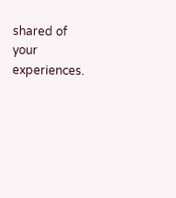shared of your experiences.